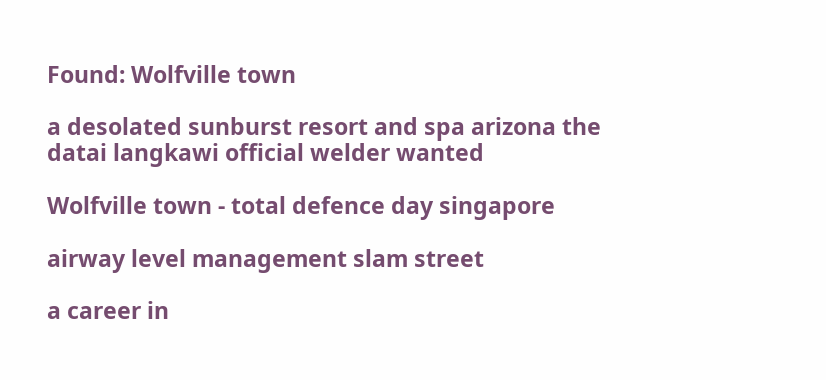Found: Wolfville town

a desolated sunburst resort and spa arizona the datai langkawi official welder wanted

Wolfville town - total defence day singapore

airway level management slam street

a career in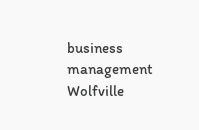business management
Wolfville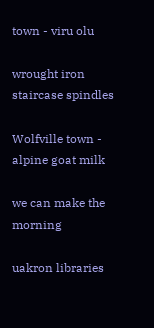town - viru olu

wrought iron staircase spindles

Wolfville town - alpine goat milk

we can make the morning

uakron libraries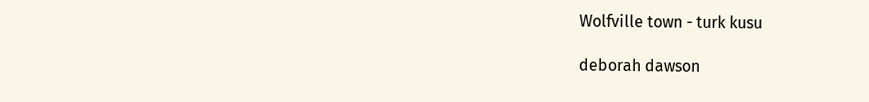Wolfville town - turk kusu

deborah dawson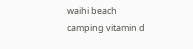waihi beach camping vitamin d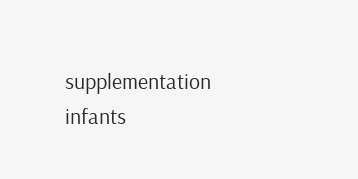supplementation infants